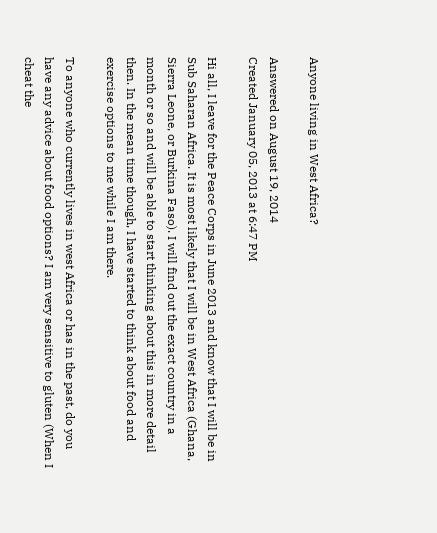Anyone living in West Africa?

Answered on August 19, 2014
Created January 05, 2013 at 6:47 PM

Hi all, I leave for the Peace Corps in June 2013 and know that I will be in Sub Saharan Africa. It is most likely that I will be in West Africa (Ghana, Sierra Leone, or Burkina Faso). I will find out the exact country in a month or so and will be able to start thinking about this in more detail then. In the mean time though, I have started to think about food and exercise options to me while I am there.

To anyone who currently lives in west Africa or has in the past, do you have any advice about food options? I am very sensitive to gluten (When I cheat the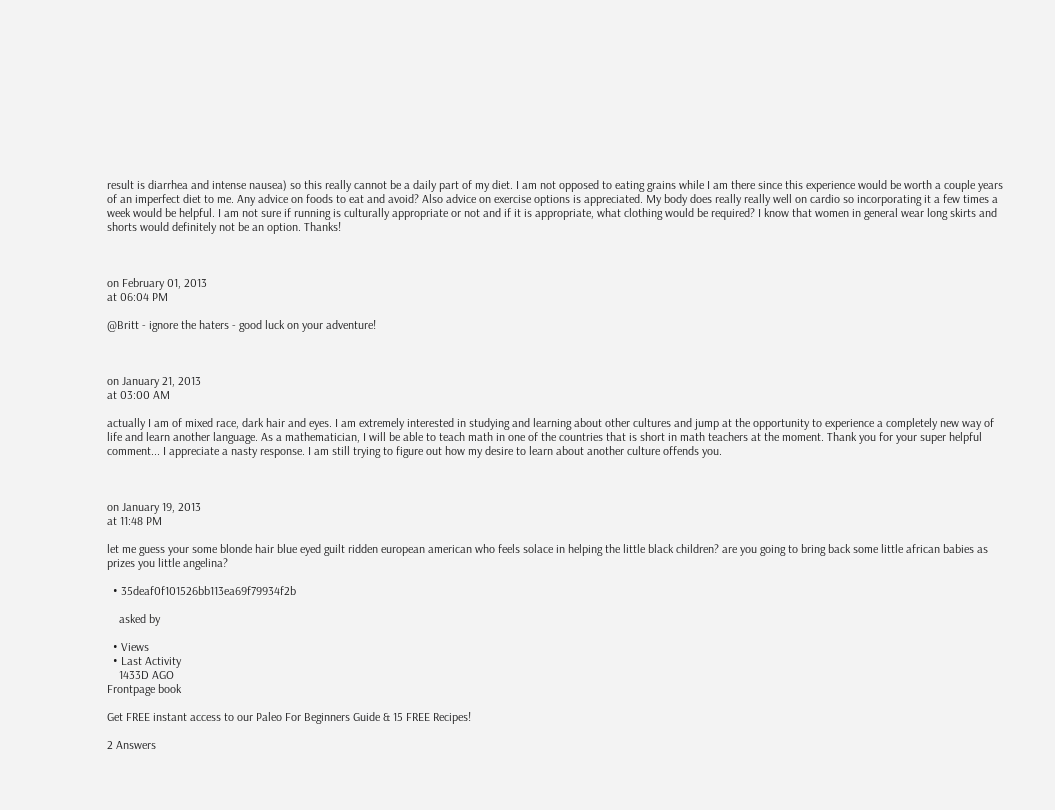result is diarrhea and intense nausea) so this really cannot be a daily part of my diet. I am not opposed to eating grains while I am there since this experience would be worth a couple years of an imperfect diet to me. Any advice on foods to eat and avoid? Also advice on exercise options is appreciated. My body does really really well on cardio so incorporating it a few times a week would be helpful. I am not sure if running is culturally appropriate or not and if it is appropriate, what clothing would be required? I know that women in general wear long skirts and shorts would definitely not be an option. Thanks!



on February 01, 2013
at 06:04 PM

@Britt - ignore the haters - good luck on your adventure!



on January 21, 2013
at 03:00 AM

actually I am of mixed race, dark hair and eyes. I am extremely interested in studying and learning about other cultures and jump at the opportunity to experience a completely new way of life and learn another language. As a mathematician, I will be able to teach math in one of the countries that is short in math teachers at the moment. Thank you for your super helpful comment... I appreciate a nasty response. I am still trying to figure out how my desire to learn about another culture offends you.



on January 19, 2013
at 11:48 PM

let me guess your some blonde hair blue eyed guilt ridden european american who feels solace in helping the little black children? are you going to bring back some little african babies as prizes you little angelina?

  • 35deaf0f101526bb113ea69f79934f2b

    asked by

  • Views
  • Last Activity
    1433D AGO
Frontpage book

Get FREE instant access to our Paleo For Beginners Guide & 15 FREE Recipes!

2 Answers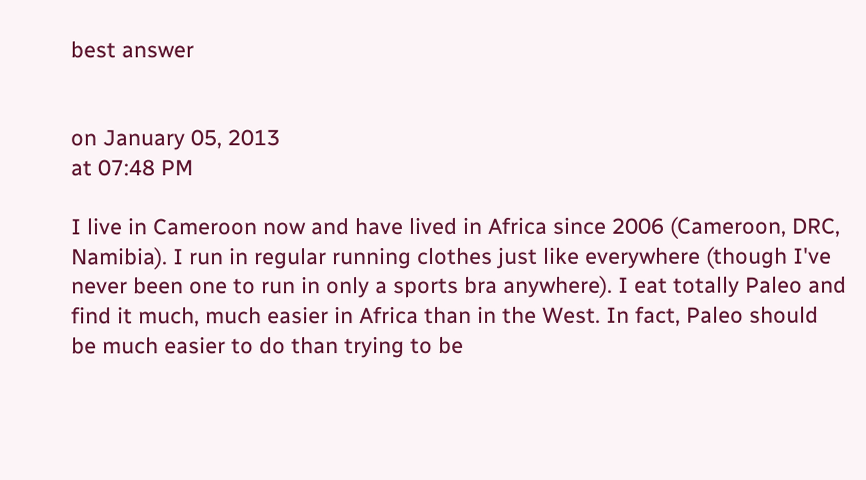best answer


on January 05, 2013
at 07:48 PM

I live in Cameroon now and have lived in Africa since 2006 (Cameroon, DRC, Namibia). I run in regular running clothes just like everywhere (though I've never been one to run in only a sports bra anywhere). I eat totally Paleo and find it much, much easier in Africa than in the West. In fact, Paleo should be much easier to do than trying to be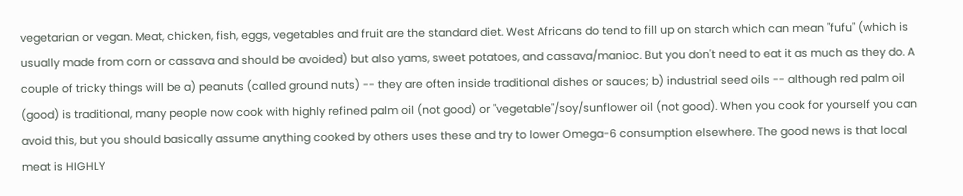vegetarian or vegan. Meat, chicken, fish, eggs, vegetables and fruit are the standard diet. West Africans do tend to fill up on starch which can mean "fufu" (which is usually made from corn or cassava and should be avoided) but also yams, sweet potatoes, and cassava/manioc. But you don't need to eat it as much as they do. A couple of tricky things will be a) peanuts (called ground nuts) -- they are often inside traditional dishes or sauces; b) industrial seed oils -- although red palm oil (good) is traditional, many people now cook with highly refined palm oil (not good) or "vegetable"/soy/sunflower oil (not good). When you cook for yourself you can avoid this, but you should basically assume anything cooked by others uses these and try to lower Omega-6 consumption elsewhere. The good news is that local meat is HIGHLY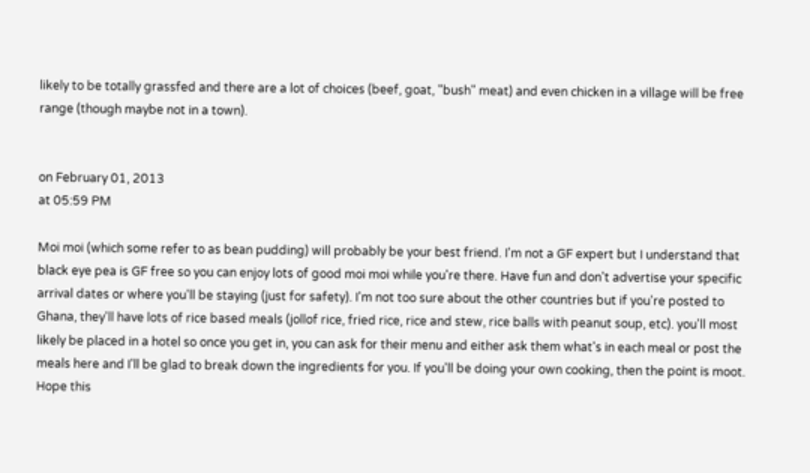likely to be totally grassfed and there are a lot of choices (beef, goat, "bush" meat) and even chicken in a village will be free range (though maybe not in a town).


on February 01, 2013
at 05:59 PM

Moi moi (which some refer to as bean pudding) will probably be your best friend. I'm not a GF expert but I understand that black eye pea is GF free so you can enjoy lots of good moi moi while you're there. Have fun and don't advertise your specific arrival dates or where you'll be staying (just for safety). I'm not too sure about the other countries but if you're posted to Ghana, they'll have lots of rice based meals (jollof rice, fried rice, rice and stew, rice balls with peanut soup, etc). you'll most likely be placed in a hotel so once you get in, you can ask for their menu and either ask them what's in each meal or post the meals here and I'll be glad to break down the ingredients for you. If you'll be doing your own cooking, then the point is moot. Hope this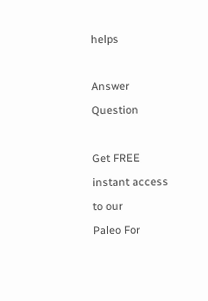helps

Answer Question

Get FREE instant access to our
Paleo For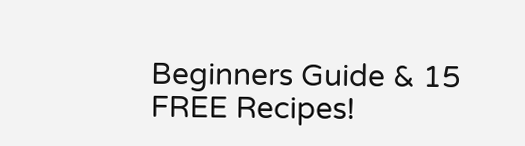Beginners Guide & 15 FREE Recipes!